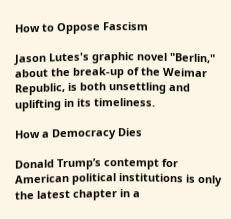How to Oppose Fascism

Jason Lutes's graphic novel "Berlin," about the break-up of the Weimar Republic, is both unsettling and uplifting in its timeliness.

How a Democracy Dies

Donald Trump’s contempt for American political institutions is only the latest chapter in a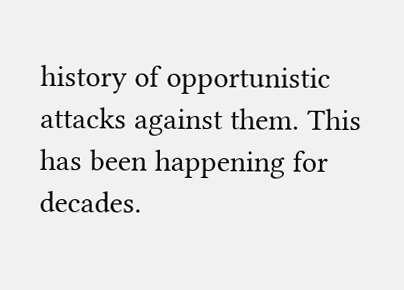history of opportunistic attacks against them. This has been happening for decades.